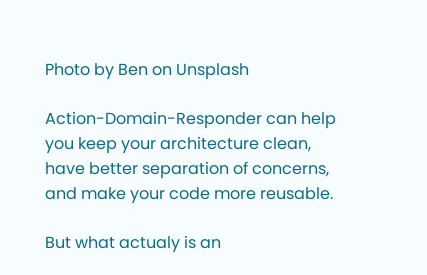Photo by Ben on Unsplash

Action-Domain-Responder can help you keep your architecture clean, have better separation of concerns, and make your code more reusable.

But what actualy is an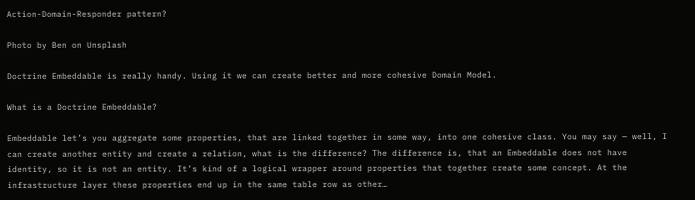Action-Domain-Responder pattern?

Photo by Ben on Unsplash

Doctrine Embeddable is really handy. Using it we can create better and more cohesive Domain Model.

What is a Doctrine Embeddable?

Embeddable let’s you aggregate some properties, that are linked together in some way, into one cohesive class. You may say — well, I can create another entity and create a relation, what is the difference? The difference is, that an Embeddable does not have identity, so it is not an entity. It’s kind of a logical wrapper around properties that together create some concept. At the infrastructure layer these properties end up in the same table row as other…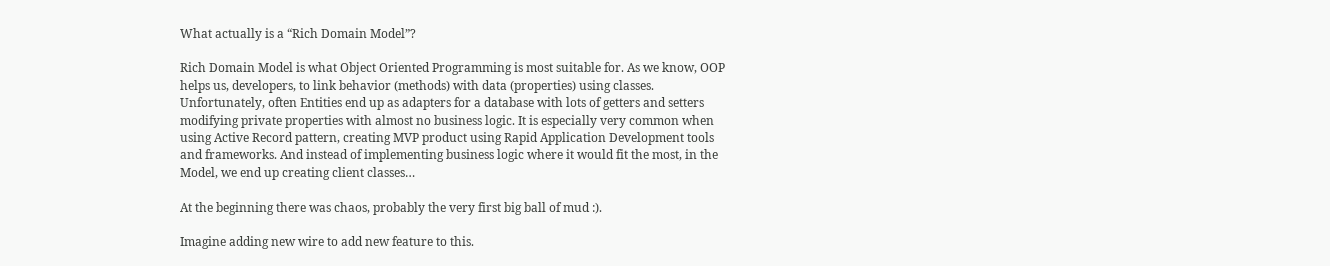What actually is a “Rich Domain Model”?

Rich Domain Model is what Object Oriented Programming is most suitable for. As we know, OOP helps us, developers, to link behavior (methods) with data (properties) using classes. Unfortunately, often Entities end up as adapters for a database with lots of getters and setters modifying private properties with almost no business logic. It is especially very common when using Active Record pattern, creating MVP product using Rapid Application Development tools and frameworks. And instead of implementing business logic where it would fit the most, in the Model, we end up creating client classes…

At the beginning there was chaos, probably the very first big ball of mud :).

Imagine adding new wire to add new feature to this.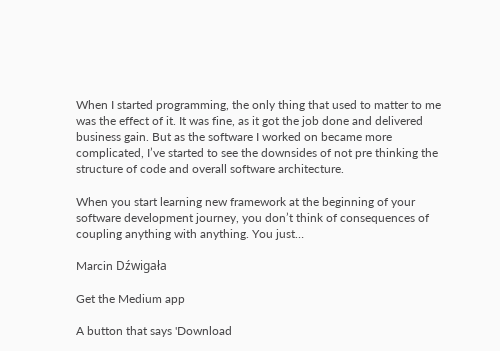When I started programming, the only thing that used to matter to me was the effect of it. It was fine, as it got the job done and delivered business gain. But as the software I worked on became more complicated, I’ve started to see the downsides of not pre thinking the structure of code and overall software architecture.

When you start learning new framework at the beginning of your software development journey, you don’t think of consequences of coupling anything with anything. You just…

Marcin Dźwigała

Get the Medium app

A button that says 'Download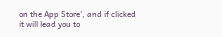on the App Store', and if clicked it will lead you to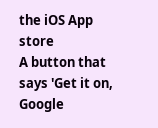the iOS App store
A button that says 'Get it on, Google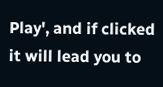Play', and if clicked it will lead you to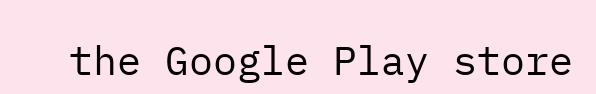the Google Play store